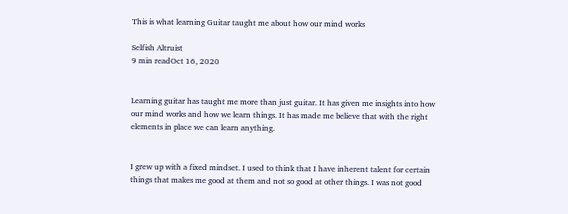This is what learning Guitar taught me about how our mind works

Selfish Altruist
9 min readOct 16, 2020


Learning guitar has taught me more than just guitar. It has given me insights into how our mind works and how we learn things. It has made me believe that with the right elements in place we can learn anything.


I grew up with a fixed mindset. I used to think that I have inherent talent for certain things that makes me good at them and not so good at other things. I was not good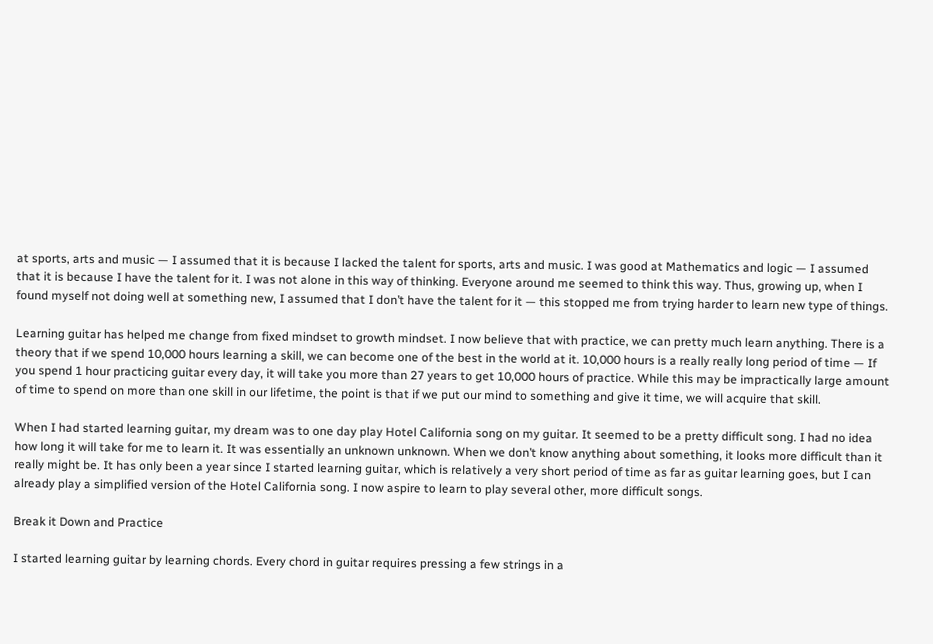at sports, arts and music — I assumed that it is because I lacked the talent for sports, arts and music. I was good at Mathematics and logic — I assumed that it is because I have the talent for it. I was not alone in this way of thinking. Everyone around me seemed to think this way. Thus, growing up, when I found myself not doing well at something new, I assumed that I don’t have the talent for it — this stopped me from trying harder to learn new type of things.

Learning guitar has helped me change from fixed mindset to growth mindset. I now believe that with practice, we can pretty much learn anything. There is a theory that if we spend 10,000 hours learning a skill, we can become one of the best in the world at it. 10,000 hours is a really really long period of time — If you spend 1 hour practicing guitar every day, it will take you more than 27 years to get 10,000 hours of practice. While this may be impractically large amount of time to spend on more than one skill in our lifetime, the point is that if we put our mind to something and give it time, we will acquire that skill.

When I had started learning guitar, my dream was to one day play Hotel California song on my guitar. It seemed to be a pretty difficult song. I had no idea how long it will take for me to learn it. It was essentially an unknown unknown. When we don’t know anything about something, it looks more difficult than it really might be. It has only been a year since I started learning guitar, which is relatively a very short period of time as far as guitar learning goes, but I can already play a simplified version of the Hotel California song. I now aspire to learn to play several other, more difficult songs.

Break it Down and Practice

I started learning guitar by learning chords. Every chord in guitar requires pressing a few strings in a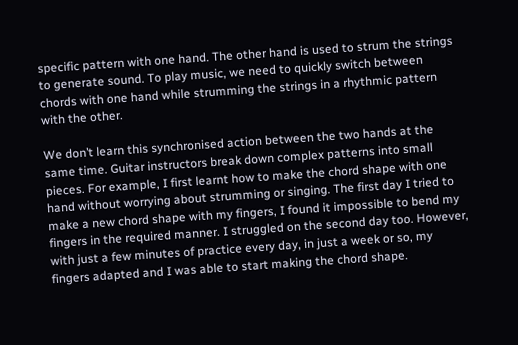specific pattern with one hand. The other hand is used to strum the strings to generate sound. To play music, we need to quickly switch between chords with one hand while strumming the strings in a rhythmic pattern with the other.

We don’t learn this synchronised action between the two hands at the same time. Guitar instructors break down complex patterns into small pieces. For example, I first learnt how to make the chord shape with one hand without worrying about strumming or singing. The first day I tried to make a new chord shape with my fingers, I found it impossible to bend my fingers in the required manner. I struggled on the second day too. However, with just a few minutes of practice every day, in just a week or so, my fingers adapted and I was able to start making the chord shape.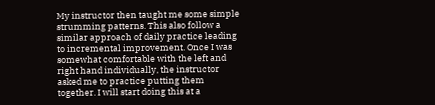My instructor then taught me some simple strumming patterns. This also follow a similar approach of daily practice leading to incremental improvement. Once I was somewhat comfortable with the left and right hand individually, the instructor asked me to practice putting them together. I will start doing this at a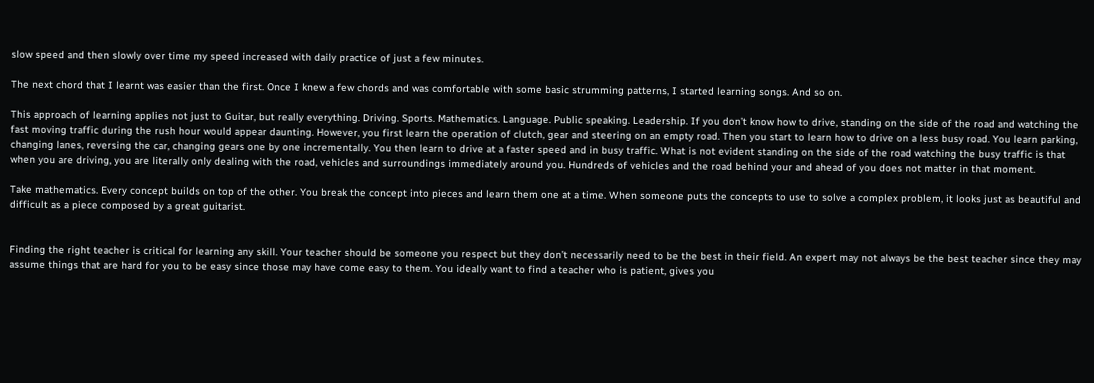slow speed and then slowly over time my speed increased with daily practice of just a few minutes.

The next chord that I learnt was easier than the first. Once I knew a few chords and was comfortable with some basic strumming patterns, I started learning songs. And so on.

This approach of learning applies not just to Guitar, but really everything. Driving. Sports. Mathematics. Language. Public speaking. Leadership. If you don’t know how to drive, standing on the side of the road and watching the fast moving traffic during the rush hour would appear daunting. However, you first learn the operation of clutch, gear and steering on an empty road. Then you start to learn how to drive on a less busy road. You learn parking, changing lanes, reversing the car, changing gears one by one incrementally. You then learn to drive at a faster speed and in busy traffic. What is not evident standing on the side of the road watching the busy traffic is that when you are driving, you are literally only dealing with the road, vehicles and surroundings immediately around you. Hundreds of vehicles and the road behind your and ahead of you does not matter in that moment.

Take mathematics. Every concept builds on top of the other. You break the concept into pieces and learn them one at a time. When someone puts the concepts to use to solve a complex problem, it looks just as beautiful and difficult as a piece composed by a great guitarist.


Finding the right teacher is critical for learning any skill. Your teacher should be someone you respect but they don’t necessarily need to be the best in their field. An expert may not always be the best teacher since they may assume things that are hard for you to be easy since those may have come easy to them. You ideally want to find a teacher who is patient, gives you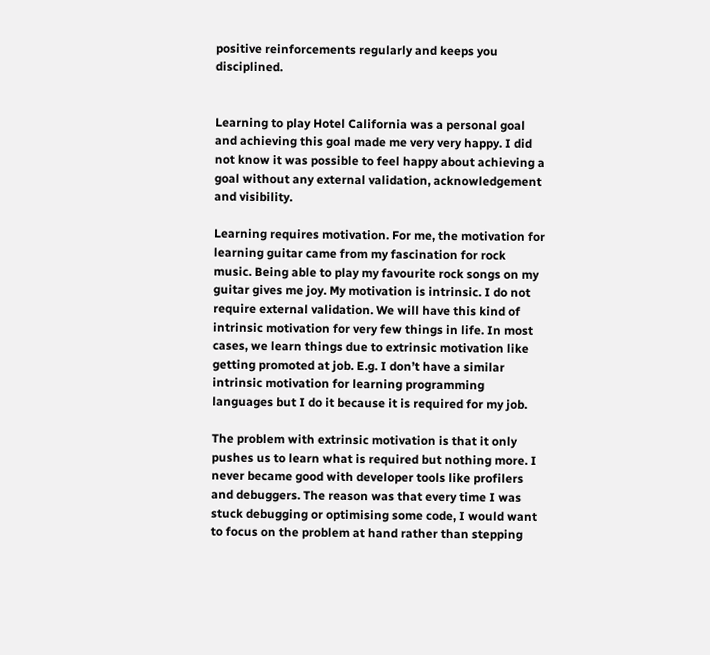positive reinforcements regularly and keeps you disciplined.


Learning to play Hotel California was a personal goal and achieving this goal made me very very happy. I did not know it was possible to feel happy about achieving a goal without any external validation, acknowledgement and visibility.

Learning requires motivation. For me, the motivation for learning guitar came from my fascination for rock music. Being able to play my favourite rock songs on my guitar gives me joy. My motivation is intrinsic. I do not require external validation. We will have this kind of intrinsic motivation for very few things in life. In most cases, we learn things due to extrinsic motivation like getting promoted at job. E.g. I don’t have a similar intrinsic motivation for learning programming languages but I do it because it is required for my job.

The problem with extrinsic motivation is that it only pushes us to learn what is required but nothing more. I never became good with developer tools like profilers and debuggers. The reason was that every time I was stuck debugging or optimising some code, I would want to focus on the problem at hand rather than stepping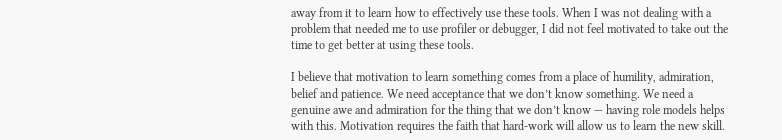away from it to learn how to effectively use these tools. When I was not dealing with a problem that needed me to use profiler or debugger, I did not feel motivated to take out the time to get better at using these tools.

I believe that motivation to learn something comes from a place of humility, admiration, belief and patience. We need acceptance that we don’t know something. We need a genuine awe and admiration for the thing that we don’t know — having role models helps with this. Motivation requires the faith that hard-work will allow us to learn the new skill.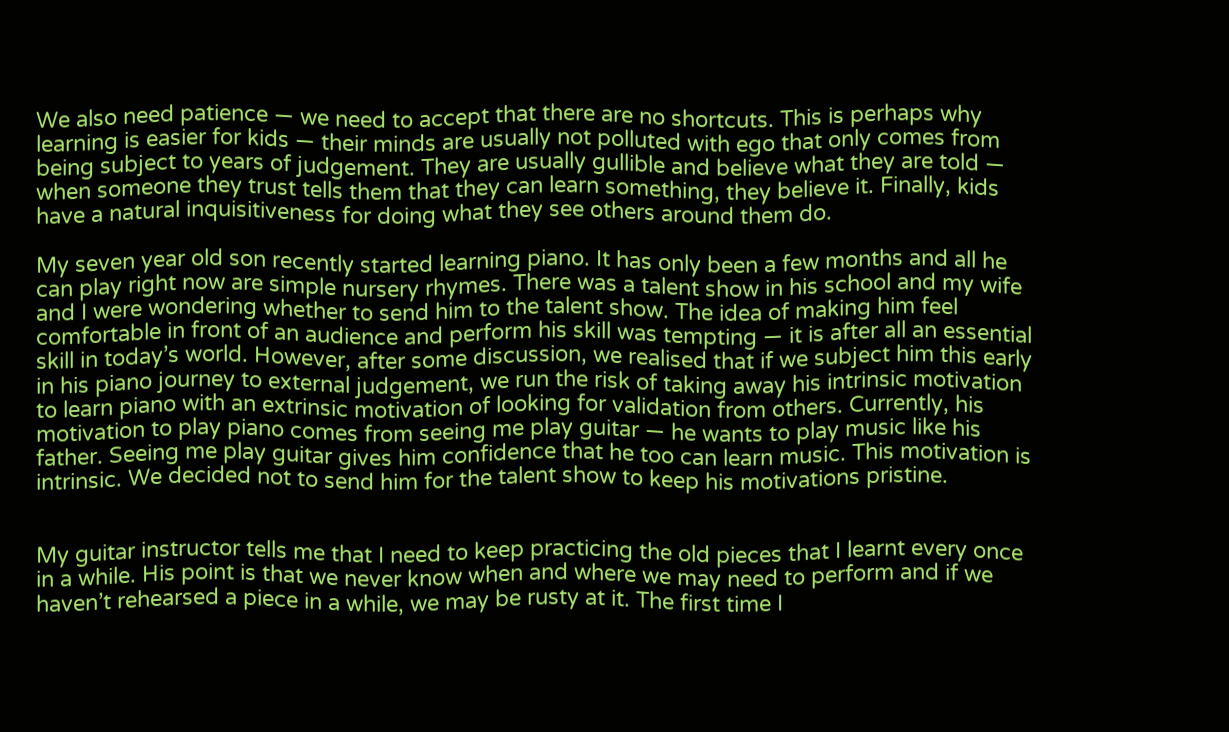We also need patience — we need to accept that there are no shortcuts. This is perhaps why learning is easier for kids — their minds are usually not polluted with ego that only comes from being subject to years of judgement. They are usually gullible and believe what they are told — when someone they trust tells them that they can learn something, they believe it. Finally, kids have a natural inquisitiveness for doing what they see others around them do.

My seven year old son recently started learning piano. It has only been a few months and all he can play right now are simple nursery rhymes. There was a talent show in his school and my wife and I were wondering whether to send him to the talent show. The idea of making him feel comfortable in front of an audience and perform his skill was tempting — it is after all an essential skill in today’s world. However, after some discussion, we realised that if we subject him this early in his piano journey to external judgement, we run the risk of taking away his intrinsic motivation to learn piano with an extrinsic motivation of looking for validation from others. Currently, his motivation to play piano comes from seeing me play guitar — he wants to play music like his father. Seeing me play guitar gives him confidence that he too can learn music. This motivation is intrinsic. We decided not to send him for the talent show to keep his motivations pristine.


My guitar instructor tells me that I need to keep practicing the old pieces that I learnt every once in a while. His point is that we never know when and where we may need to perform and if we haven’t rehearsed a piece in a while, we may be rusty at it. The first time I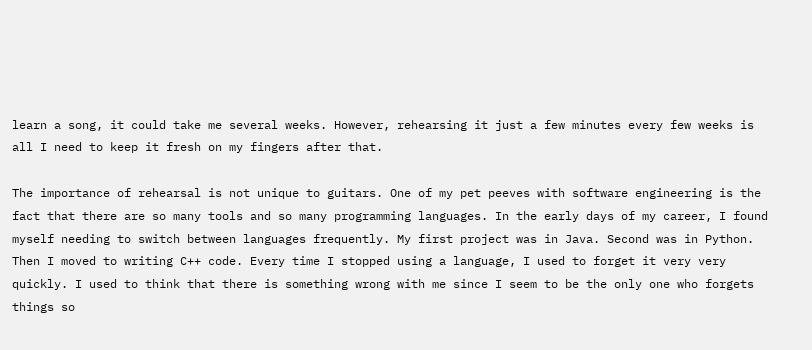learn a song, it could take me several weeks. However, rehearsing it just a few minutes every few weeks is all I need to keep it fresh on my fingers after that.

The importance of rehearsal is not unique to guitars. One of my pet peeves with software engineering is the fact that there are so many tools and so many programming languages. In the early days of my career, I found myself needing to switch between languages frequently. My first project was in Java. Second was in Python. Then I moved to writing C++ code. Every time I stopped using a language, I used to forget it very very quickly. I used to think that there is something wrong with me since I seem to be the only one who forgets things so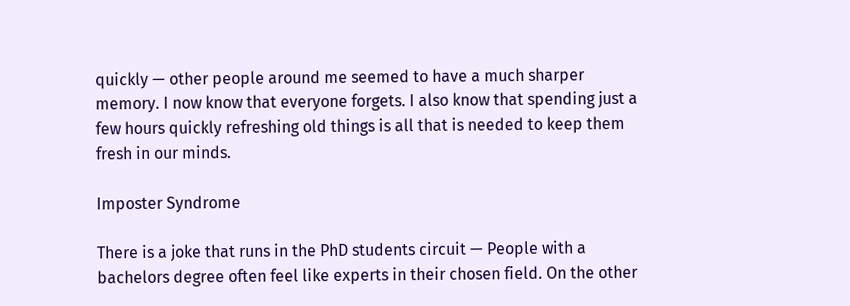quickly — other people around me seemed to have a much sharper memory. I now know that everyone forgets. I also know that spending just a few hours quickly refreshing old things is all that is needed to keep them fresh in our minds.

Imposter Syndrome

There is a joke that runs in the PhD students circuit — People with a bachelors degree often feel like experts in their chosen field. On the other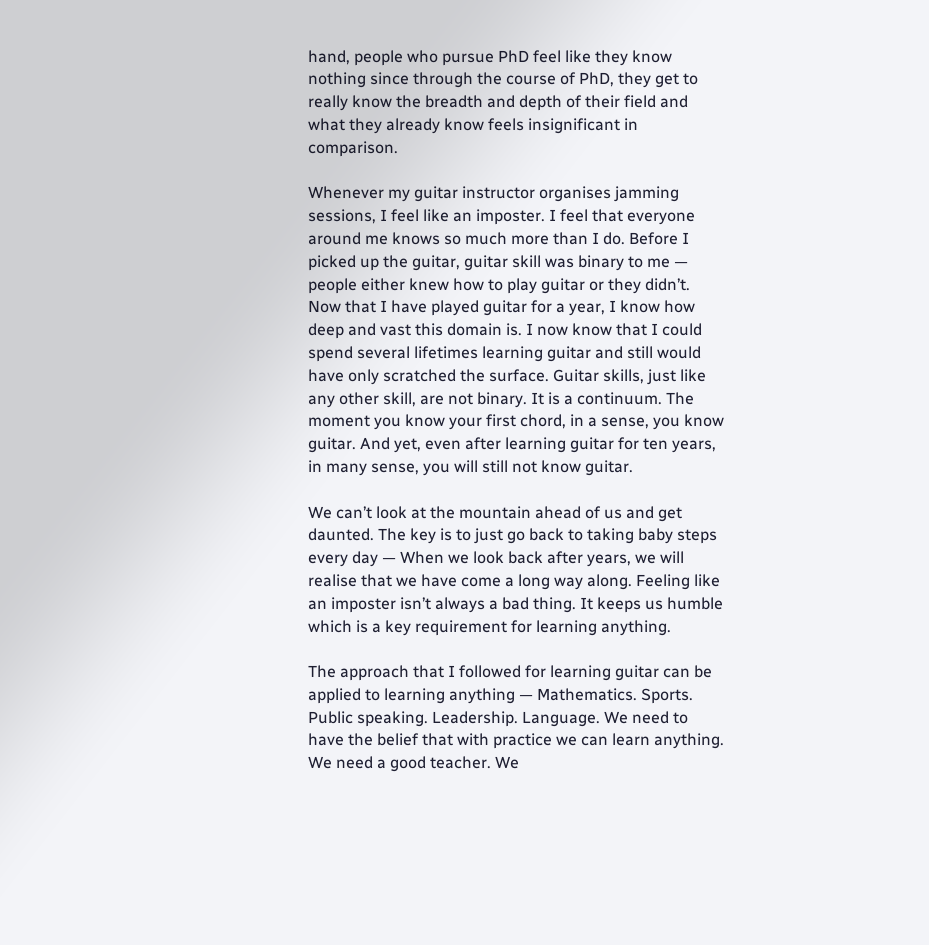hand, people who pursue PhD feel like they know nothing since through the course of PhD, they get to really know the breadth and depth of their field and what they already know feels insignificant in comparison.

Whenever my guitar instructor organises jamming sessions, I feel like an imposter. I feel that everyone around me knows so much more than I do. Before I picked up the guitar, guitar skill was binary to me — people either knew how to play guitar or they didn’t. Now that I have played guitar for a year, I know how deep and vast this domain is. I now know that I could spend several lifetimes learning guitar and still would have only scratched the surface. Guitar skills, just like any other skill, are not binary. It is a continuum. The moment you know your first chord, in a sense, you know guitar. And yet, even after learning guitar for ten years, in many sense, you will still not know guitar.

We can’t look at the mountain ahead of us and get daunted. The key is to just go back to taking baby steps every day — When we look back after years, we will realise that we have come a long way along. Feeling like an imposter isn’t always a bad thing. It keeps us humble which is a key requirement for learning anything.

The approach that I followed for learning guitar can be applied to learning anything — Mathematics. Sports. Public speaking. Leadership. Language. We need to have the belief that with practice we can learn anything. We need a good teacher. We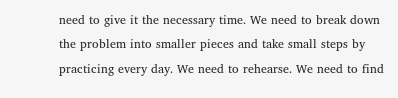need to give it the necessary time. We need to break down the problem into smaller pieces and take small steps by practicing every day. We need to rehearse. We need to find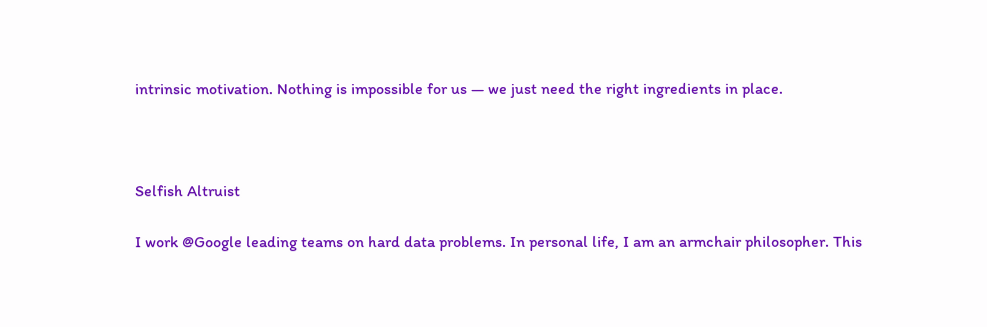intrinsic motivation. Nothing is impossible for us — we just need the right ingredients in place.



Selfish Altruist

I work @Google leading teams on hard data problems. In personal life, I am an armchair philosopher. This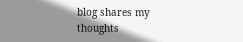blog shares my thoughts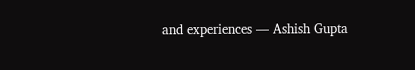and experiences — Ashish Gupta